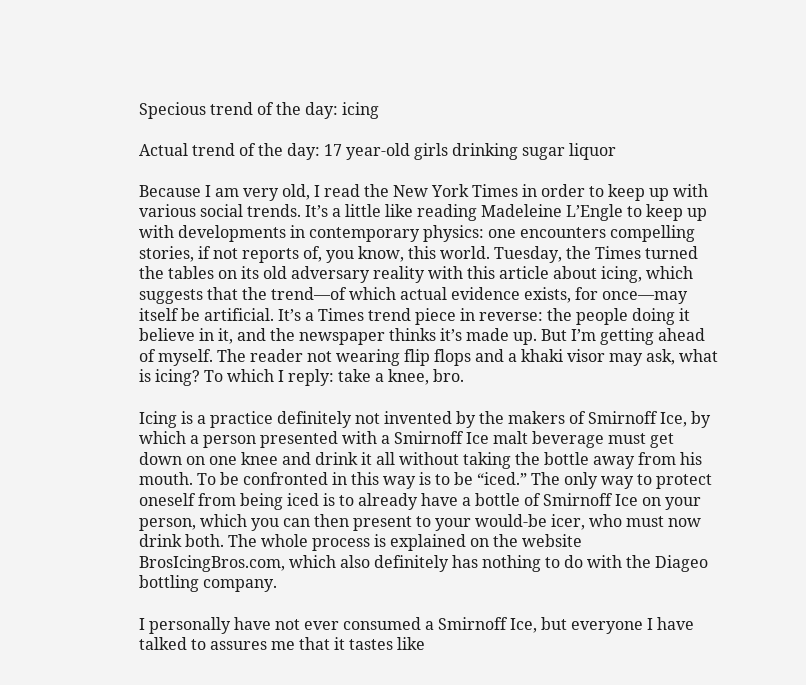Specious trend of the day: icing

Actual trend of the day: 17 year-old girls drinking sugar liquor

Because I am very old, I read the New York Times in order to keep up with various social trends. It’s a little like reading Madeleine L’Engle to keep up with developments in contemporary physics: one encounters compelling stories, if not reports of, you know, this world. Tuesday, the Times turned the tables on its old adversary reality with this article about icing, which suggests that the trend—of which actual evidence exists, for once—may itself be artificial. It’s a Times trend piece in reverse: the people doing it believe in it, and the newspaper thinks it’s made up. But I’m getting ahead of myself. The reader not wearing flip flops and a khaki visor may ask, what is icing? To which I reply: take a knee, bro.

Icing is a practice definitely not invented by the makers of Smirnoff Ice, by which a person presented with a Smirnoff Ice malt beverage must get down on one knee and drink it all without taking the bottle away from his mouth. To be confronted in this way is to be “iced.” The only way to protect oneself from being iced is to already have a bottle of Smirnoff Ice on your person, which you can then present to your would-be icer, who must now drink both. The whole process is explained on the website BrosIcingBros.com, which also definitely has nothing to do with the Diageo bottling company.

I personally have not ever consumed a Smirnoff Ice, but everyone I have talked to assures me that it tastes like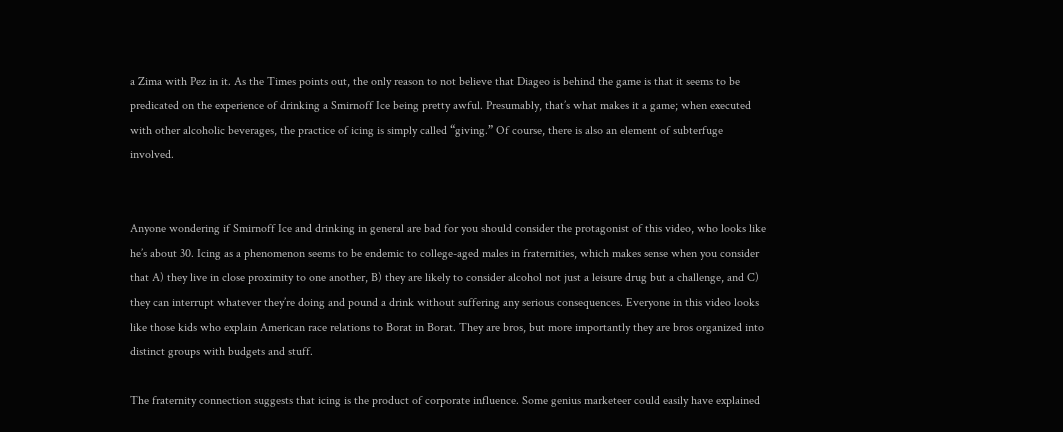a Zima with Pez in it. As the Times points out, the only reason to not believe that Diageo is behind the game is that it seems to be predicated on the experience of drinking a Smirnoff Ice being pretty awful. Presumably, that’s what makes it a game; when executed with other alcoholic beverages, the practice of icing is simply called “giving.” Of course, there is also an element of subterfuge involved.


Anyone wondering if Smirnoff Ice and drinking in general are bad for you should consider the protagonist of this video, who looks like he’s about 30. Icing as a phenomenon seems to be endemic to college-aged males in fraternities, which makes sense when you consider that A) they live in close proximity to one another, B) they are likely to consider alcohol not just a leisure drug but a challenge, and C) they can interrupt whatever they’re doing and pound a drink without suffering any serious consequences. Everyone in this video looks like those kids who explain American race relations to Borat in Borat. They are bros, but more importantly they are bros organized into distinct groups with budgets and stuff.

The fraternity connection suggests that icing is the product of corporate influence. Some genius marketeer could easily have explained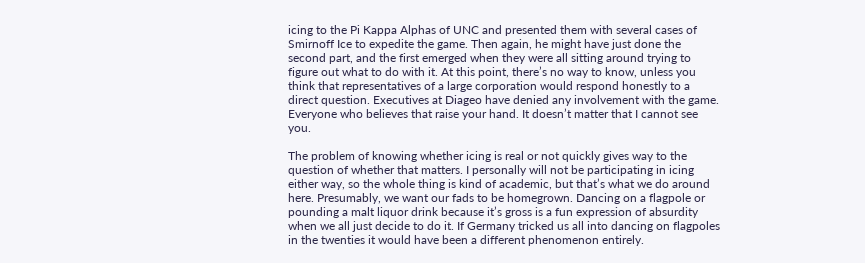icing to the Pi Kappa Alphas of UNC and presented them with several cases of Smirnoff Ice to expedite the game. Then again, he might have just done the second part, and the first emerged when they were all sitting around trying to figure out what to do with it. At this point, there’s no way to know, unless you think that representatives of a large corporation would respond honestly to a direct question. Executives at Diageo have denied any involvement with the game. Everyone who believes that raise your hand. It doesn’t matter that I cannot see you.

The problem of knowing whether icing is real or not quickly gives way to the question of whether that matters. I personally will not be participating in icing either way, so the whole thing is kind of academic, but that’s what we do around here. Presumably, we want our fads to be homegrown. Dancing on a flagpole or pounding a malt liquor drink because it’s gross is a fun expression of absurdity when we all just decide to do it. If Germany tricked us all into dancing on flagpoles in the twenties it would have been a different phenomenon entirely.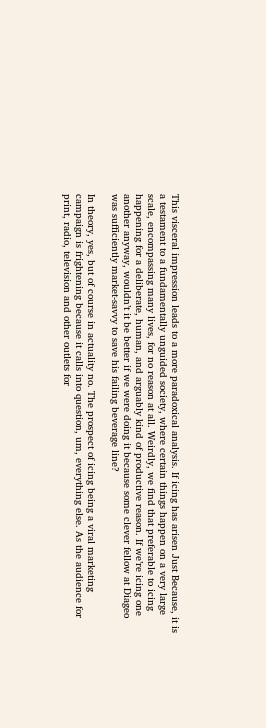This visceral impression leads to a more paradoxical analysis. If icing has arisen Just Because, it is a testament to a fundamentally unguided society, where certain things happen on a very large scale, encompassing many lives, for no reason at all. Weirdly, we find that preferable to icing happening for a deliberate, human, and arguably kind of productive reason. If we’re icing one another anyway, wouldn’t it be better if we were doing it because some clever fellow at Diageo was sufficiently market-savvy to save his failing beverage line?

In theory, yes, but of course in actuality no. The prospect of icing being a viral marketing campaign is frightening because it calls into question, um, everything else. As the audience for print, radio, television and other outlets for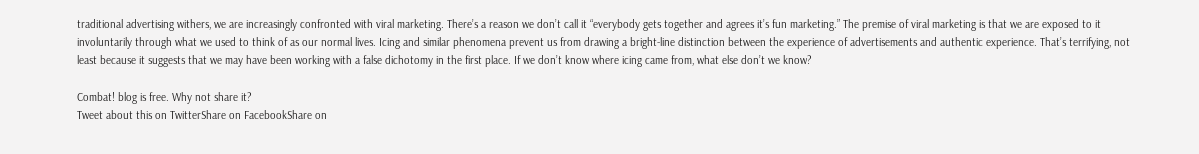traditional advertising withers, we are increasingly confronted with viral marketing. There’s a reason we don’t call it “everybody gets together and agrees it’s fun marketing.” The premise of viral marketing is that we are exposed to it involuntarily through what we used to think of as our normal lives. Icing and similar phenomena prevent us from drawing a bright-line distinction between the experience of advertisements and authentic experience. That’s terrifying, not least because it suggests that we may have been working with a false dichotomy in the first place. If we don’t know where icing came from, what else don’t we know?

Combat! blog is free. Why not share it?
Tweet about this on TwitterShare on FacebookShare on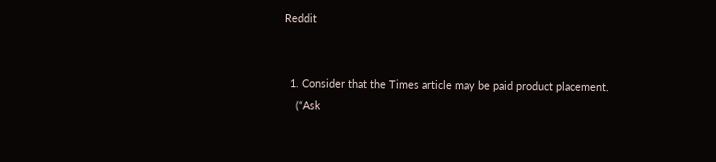Reddit


  1. Consider that the Times article may be paid product placement.
    (“Ask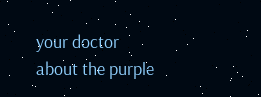your doctor about the purple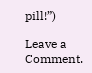pill!”)

Leave a Comment.